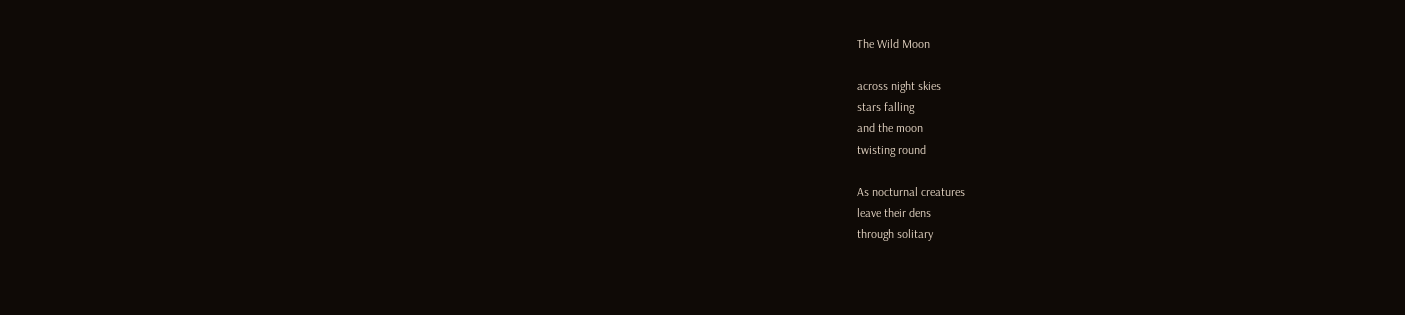The Wild Moon

across night skies
stars falling
and the moon
twisting round

As nocturnal creatures
leave their dens
through solitary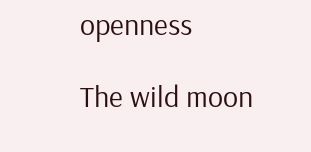openness

The wild moon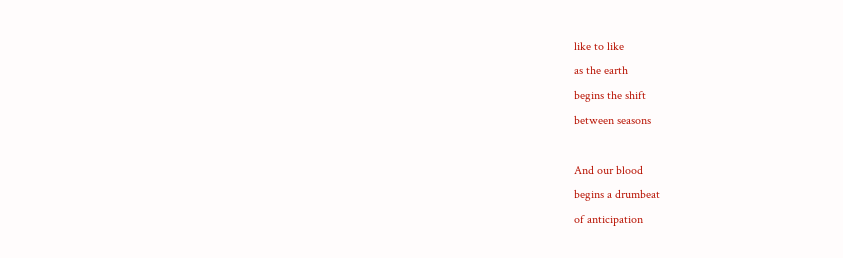like to like
as the earth
begins the shift
between seasons

And our blood
begins a drumbeat
of anticipation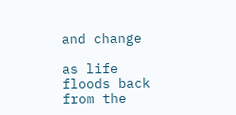and change

as life
floods back
from the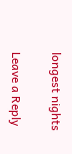longest nights

Leave a Reply